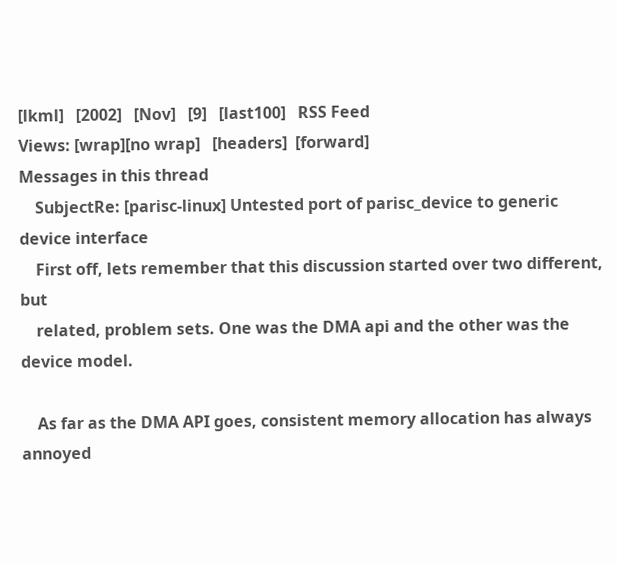[lkml]   [2002]   [Nov]   [9]   [last100]   RSS Feed
Views: [wrap][no wrap]   [headers]  [forward]
Messages in this thread
    SubjectRe: [parisc-linux] Untested port of parisc_device to generic device interface
    First off, lets remember that this discussion started over two different, but
    related, problem sets. One was the DMA api and the other was the device model.

    As far as the DMA API goes, consistent memory allocation has always annoyed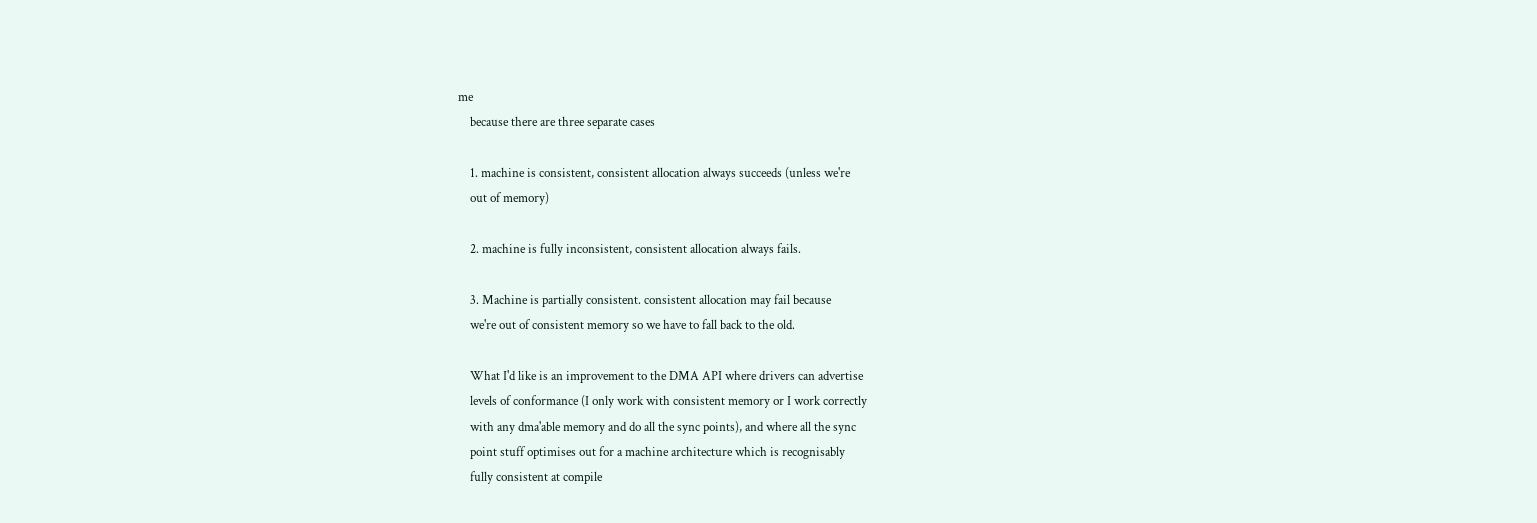me
    because there are three separate cases

    1. machine is consistent, consistent allocation always succeeds (unless we're
    out of memory)

    2. machine is fully inconsistent, consistent allocation always fails.

    3. Machine is partially consistent. consistent allocation may fail because
    we're out of consistent memory so we have to fall back to the old.

    What I'd like is an improvement to the DMA API where drivers can advertise
    levels of conformance (I only work with consistent memory or I work correctly
    with any dma'able memory and do all the sync points), and where all the sync
    point stuff optimises out for a machine architecture which is recognisably
    fully consistent at compile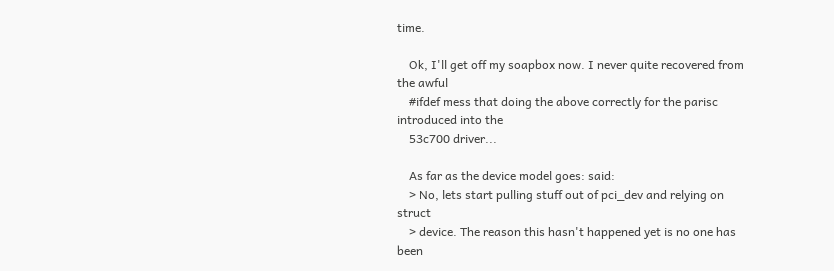time.

    Ok, I'll get off my soapbox now. I never quite recovered from the awful
    #ifdef mess that doing the above correctly for the parisc introduced into the
    53c700 driver...

    As far as the device model goes: said:
    > No, lets start pulling stuff out of pci_dev and relying on struct
    > device. The reason this hasn't happened yet is no one has been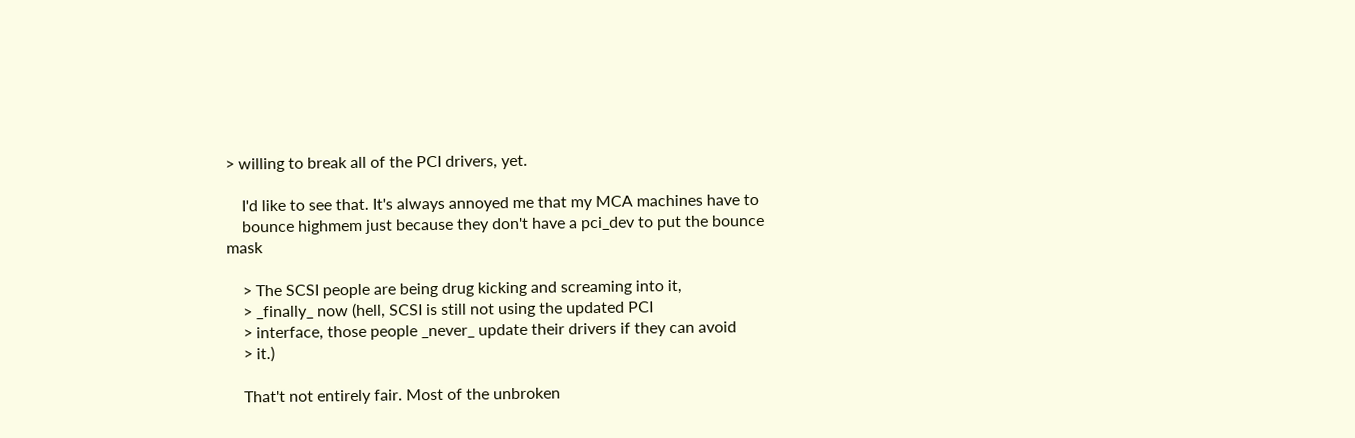> willing to break all of the PCI drivers, yet.

    I'd like to see that. It's always annoyed me that my MCA machines have to
    bounce highmem just because they don't have a pci_dev to put the bounce mask

    > The SCSI people are being drug kicking and screaming into it,
    > _finally_ now (hell, SCSI is still not using the updated PCI
    > interface, those people _never_ update their drivers if they can avoid
    > it.)

    That't not entirely fair. Most of the unbroken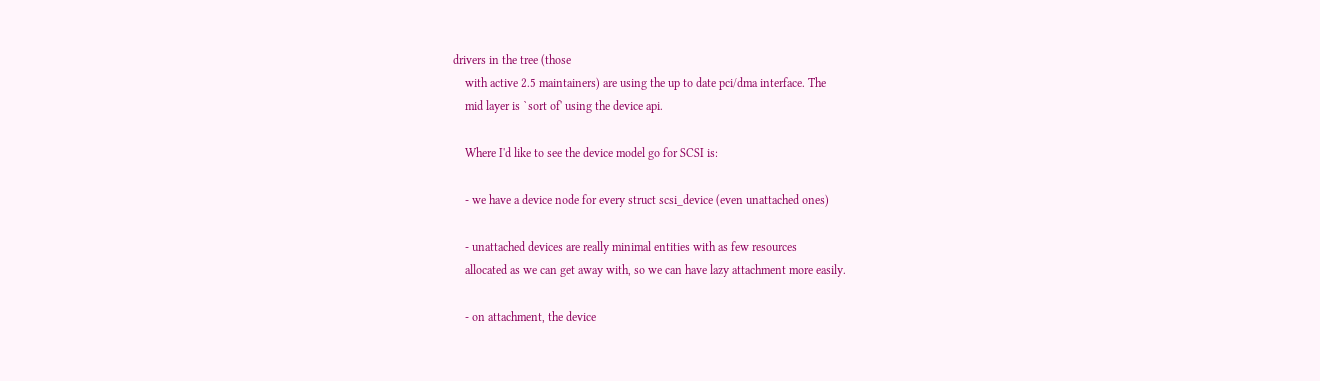drivers in the tree (those
    with active 2.5 maintainers) are using the up to date pci/dma interface. The
    mid layer is `sort of' using the device api.

    Where I'd like to see the device model go for SCSI is:

    - we have a device node for every struct scsi_device (even unattached ones)

    - unattached devices are really minimal entities with as few resources
    allocated as we can get away with, so we can have lazy attachment more easily.

    - on attachment, the device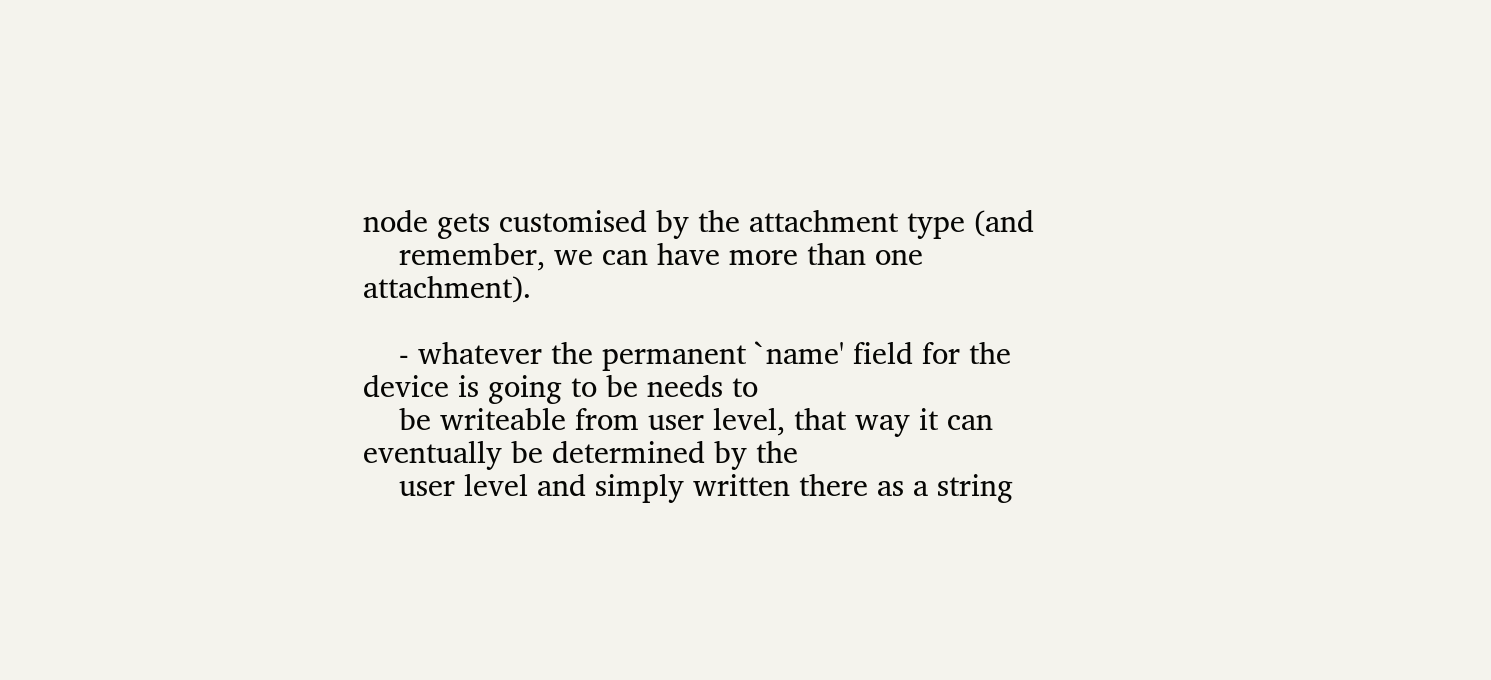node gets customised by the attachment type (and
    remember, we can have more than one attachment).

    - whatever the permanent `name' field for the device is going to be needs to
    be writeable from user level, that way it can eventually be determined by the
    user level and simply written there as a string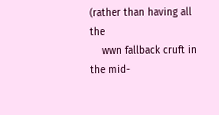(rather than having all the
    wwn fallback cruft in the mid-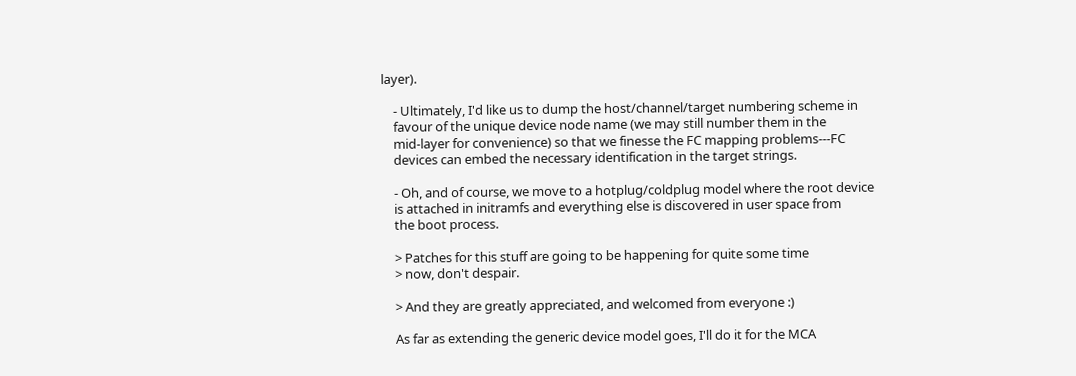layer).

    - Ultimately, I'd like us to dump the host/channel/target numbering scheme in
    favour of the unique device node name (we may still number them in the
    mid-layer for convenience) so that we finesse the FC mapping problems---FC
    devices can embed the necessary identification in the target strings.

    - Oh, and of course, we move to a hotplug/coldplug model where the root device
    is attached in initramfs and everything else is discovered in user space from
    the boot process.

    > Patches for this stuff are going to be happening for quite some time
    > now, don't despair.

    > And they are greatly appreciated, and welcomed from everyone :)

    As far as extending the generic device model goes, I'll do it for the MCA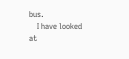bus.
    I have looked at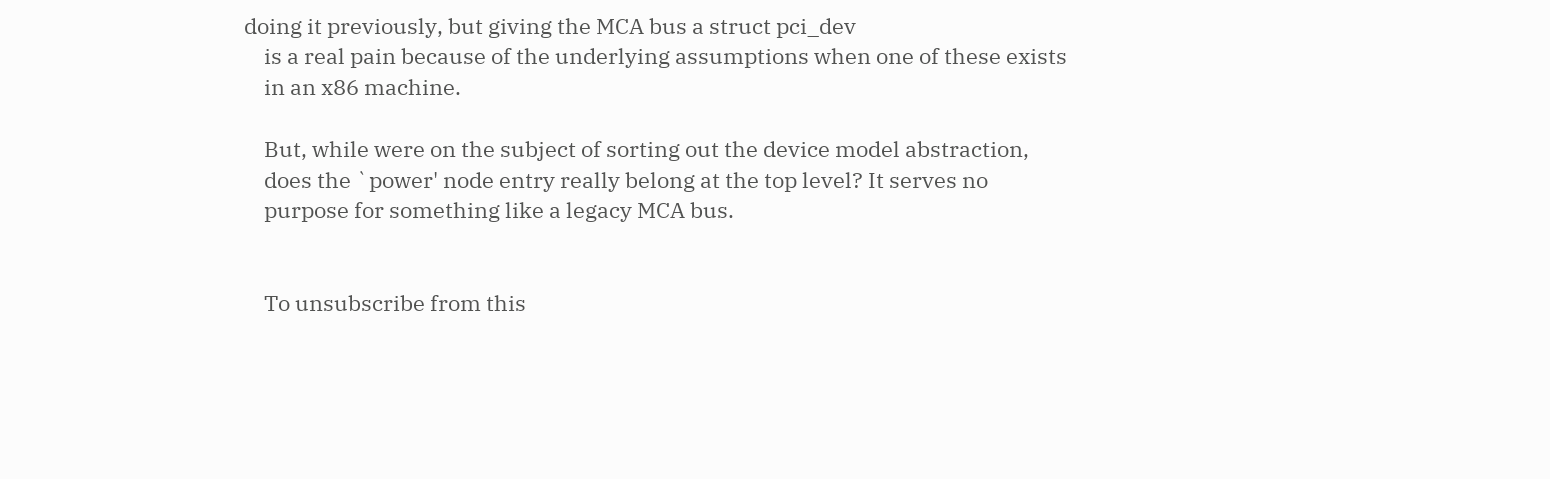doing it previously, but giving the MCA bus a struct pci_dev
    is a real pain because of the underlying assumptions when one of these exists
    in an x86 machine.

    But, while were on the subject of sorting out the device model abstraction,
    does the `power' node entry really belong at the top level? It serves no
    purpose for something like a legacy MCA bus.


    To unsubscribe from this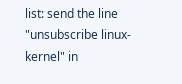list: send the line "unsubscribe linux-kernel" in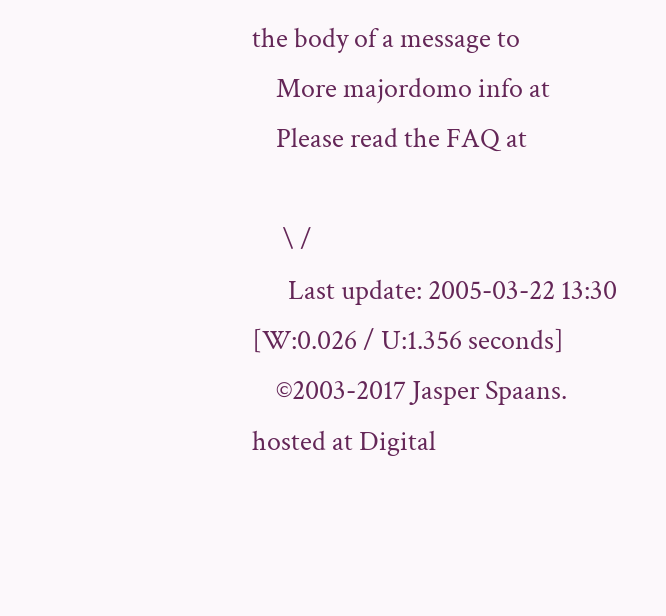the body of a message to
    More majordomo info at
    Please read the FAQ at

     \ /
      Last update: 2005-03-22 13:30    [W:0.026 / U:1.356 seconds]
    ©2003-2017 Jasper Spaans. hosted at Digital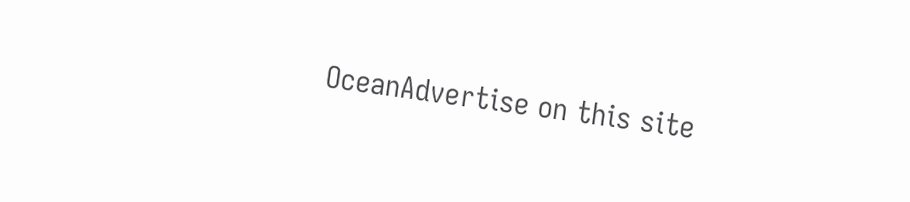OceanAdvertise on this site